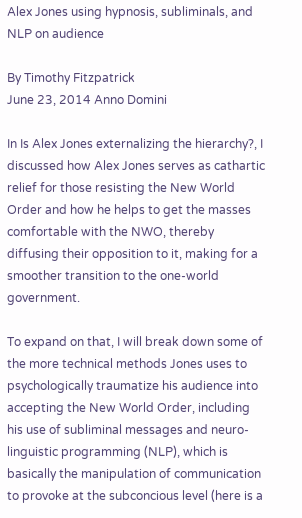Alex Jones using hypnosis, subliminals, and NLP on audience

By Timothy Fitzpatrick
June 23, 2014 Anno Domini

In Is Alex Jones externalizing the hierarchy?, I discussed how Alex Jones serves as cathartic relief for those resisting the New World Order and how he helps to get the masses comfortable with the NWO, thereby diffusing their opposition to it, making for a smoother transition to the one-world government.

To expand on that, I will break down some of the more technical methods Jones uses to psychologically traumatize his audience into accepting the New World Order, including his use of subliminal messages and neuro-linguistic programming (NLP), which is basically the manipulation of communication to provoke at the subconcious level (here is a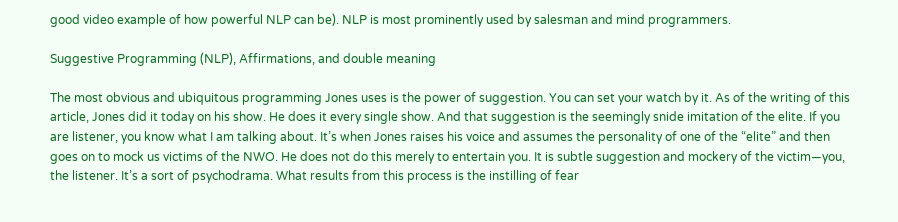good video example of how powerful NLP can be). NLP is most prominently used by salesman and mind programmers.

Suggestive Programming (NLP), Affirmations, and double meaning

The most obvious and ubiquitous programming Jones uses is the power of suggestion. You can set your watch by it. As of the writing of this article, Jones did it today on his show. He does it every single show. And that suggestion is the seemingly snide imitation of the elite. If you are listener, you know what I am talking about. It’s when Jones raises his voice and assumes the personality of one of the “elite” and then goes on to mock us victims of the NWO. He does not do this merely to entertain you. It is subtle suggestion and mockery of the victim—you, the listener. It’s a sort of psychodrama. What results from this process is the instilling of fear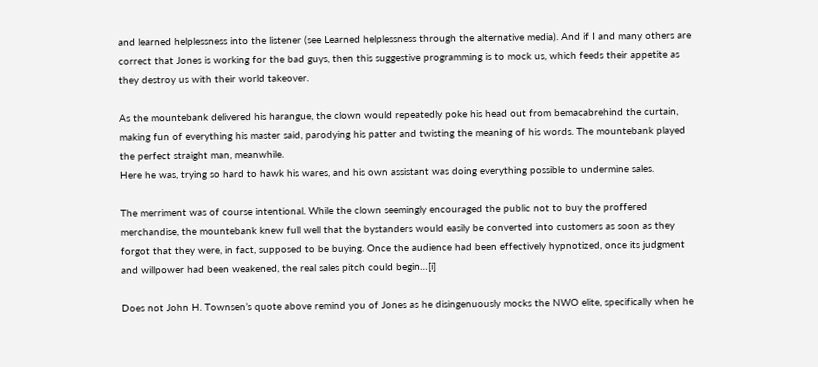and learned helplessness into the listener (see Learned helplessness through the alternative media). And if I and many others are correct that Jones is working for the bad guys, then this suggestive programming is to mock us, which feeds their appetite as they destroy us with their world takeover.

As the mountebank delivered his harangue, the clown would repeatedly poke his head out from bemacabrehind the curtain, making fun of everything his master said, parodying his patter and twisting the meaning of his words. The mountebank played the perfect straight man, meanwhile.
Here he was, trying so hard to hawk his wares, and his own assistant was doing everything possible to undermine sales.

The merriment was of course intentional. While the clown seemingly encouraged the public not to buy the proffered merchandise, the mountebank knew full well that the bystanders would easily be converted into customers as soon as they forgot that they were, in fact, supposed to be buying. Once the audience had been effectively hypnotized, once its judgment and willpower had been weakened, the real sales pitch could begin…[i]

Does not John H. Townsen’s quote above remind you of Jones as he disingenuously mocks the NWO elite, specifically when he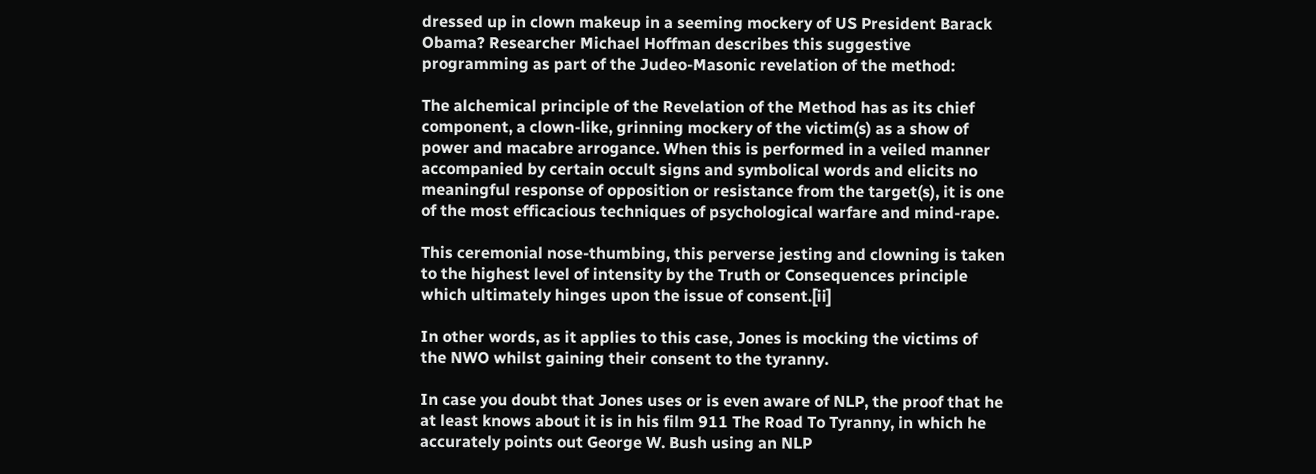dressed up in clown makeup in a seeming mockery of US President Barack Obama? Researcher Michael Hoffman describes this suggestive programming as part of the Judeo-Masonic revelation of the method:

The alchemical principle of the Revelation of the Method has as its chief component, a clown-like, grinning mockery of the victim(s) as a show of power and macabre arrogance. When this is performed in a veiled manner accompanied by certain occult signs and symbolical words and elicits no meaningful response of opposition or resistance from the target(s), it is one of the most efficacious techniques of psychological warfare and mind-rape.

This ceremonial nose-thumbing, this perverse jesting and clowning is taken to the highest level of intensity by the Truth or Consequences principle which ultimately hinges upon the issue of consent.[ii]

In other words, as it applies to this case, Jones is mocking the victims of the NWO whilst gaining their consent to the tyranny.

In case you doubt that Jones uses or is even aware of NLP, the proof that he at least knows about it is in his film 911 The Road To Tyranny, in which he accurately points out George W. Bush using an NLP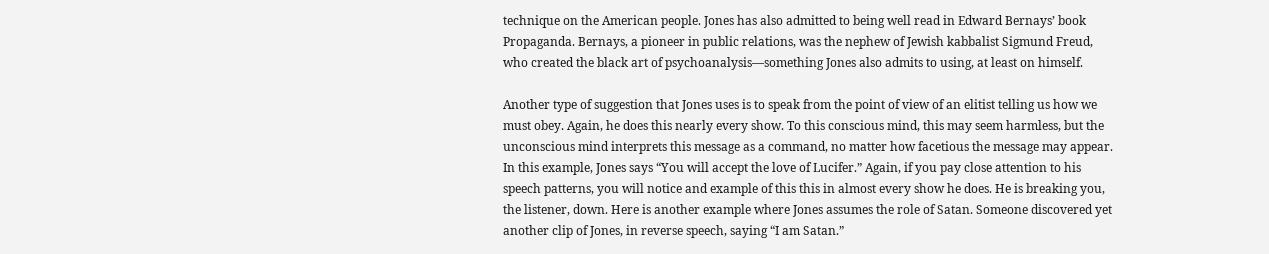technique on the American people. Jones has also admitted to being well read in Edward Bernays’ book Propaganda. Bernays, a pioneer in public relations, was the nephew of Jewish kabbalist Sigmund Freud, who created the black art of psychoanalysis—something Jones also admits to using, at least on himself.

Another type of suggestion that Jones uses is to speak from the point of view of an elitist telling us how we must obey. Again, he does this nearly every show. To this conscious mind, this may seem harmless, but the unconscious mind interprets this message as a command, no matter how facetious the message may appear. In this example, Jones says “You will accept the love of Lucifer.” Again, if you pay close attention to his speech patterns, you will notice and example of this this in almost every show he does. He is breaking you, the listener, down. Here is another example where Jones assumes the role of Satan. Someone discovered yet another clip of Jones, in reverse speech, saying “I am Satan.”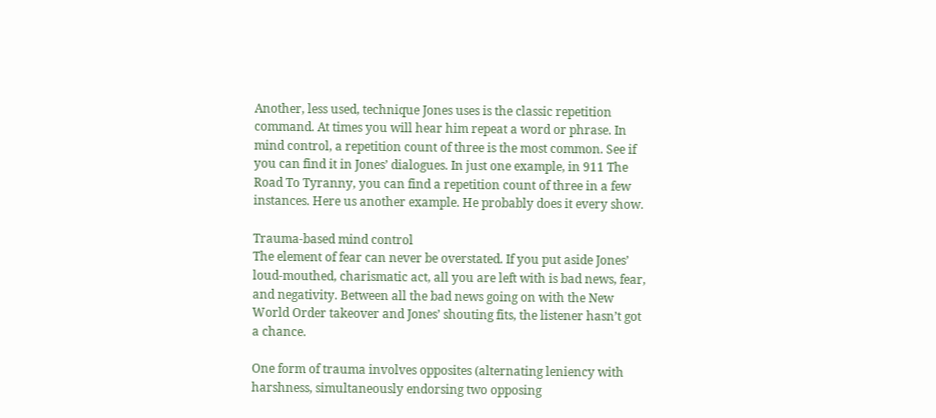Another, less used, technique Jones uses is the classic repetition command. At times you will hear him repeat a word or phrase. In mind control, a repetition count of three is the most common. See if you can find it in Jones’ dialogues. In just one example, in 911 The Road To Tyranny, you can find a repetition count of three in a few instances. Here us another example. He probably does it every show.

Trauma-based mind control
The element of fear can never be overstated. If you put aside Jones’ loud-mouthed, charismatic act, all you are left with is bad news, fear, and negativity. Between all the bad news going on with the New World Order takeover and Jones’ shouting fits, the listener hasn’t got a chance.

One form of trauma involves opposites (alternating leniency with harshness, simultaneously endorsing two opposing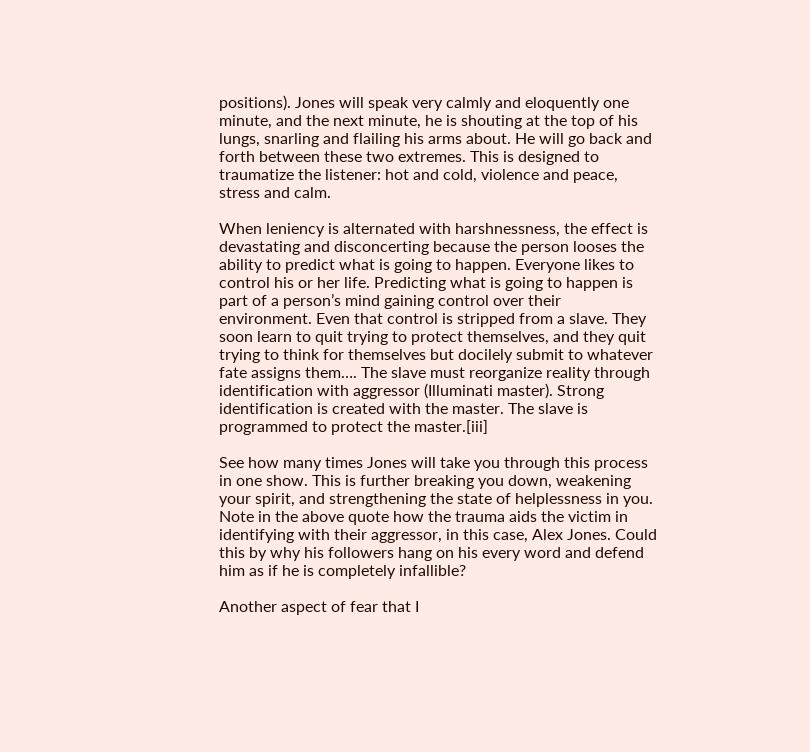positions). Jones will speak very calmly and eloquently one minute, and the next minute, he is shouting at the top of his lungs, snarling and flailing his arms about. He will go back and forth between these two extremes. This is designed to traumatize the listener: hot and cold, violence and peace, stress and calm.

When leniency is alternated with harshnessness, the effect is devastating and disconcerting because the person looses the ability to predict what is going to happen. Everyone likes to control his or her life. Predicting what is going to happen is part of a person’s mind gaining control over their environment. Even that control is stripped from a slave. They soon learn to quit trying to protect themselves, and they quit trying to think for themselves but docilely submit to whatever fate assigns them…. The slave must reorganize reality through identification with aggressor (Illuminati master). Strong identification is created with the master. The slave is programmed to protect the master.[iii]

See how many times Jones will take you through this process in one show. This is further breaking you down, weakening your spirit, and strengthening the state of helplessness in you. Note in the above quote how the trauma aids the victim in identifying with their aggressor, in this case, Alex Jones. Could this by why his followers hang on his every word and defend him as if he is completely infallible?

Another aspect of fear that I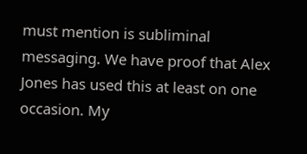must mention is subliminal messaging. We have proof that Alex Jones has used this at least on one occasion. My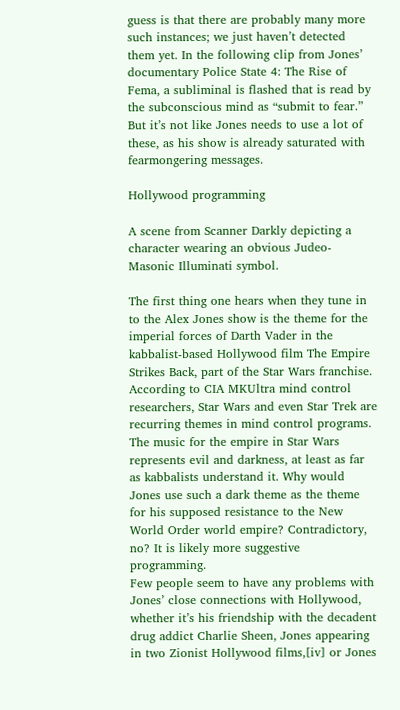guess is that there are probably many more such instances; we just haven’t detected them yet. In the following clip from Jones’ documentary Police State 4: The Rise of Fema, a subliminal is flashed that is read by the subconscious mind as “submit to fear.” But it’s not like Jones needs to use a lot of these, as his show is already saturated with fearmongering messages.

Hollywood programming

A scene from Scanner Darkly depicting a character wearing an obvious Judeo-Masonic Illuminati symbol.

The first thing one hears when they tune in to the Alex Jones show is the theme for the imperial forces of Darth Vader in the kabbalist-based Hollywood film The Empire Strikes Back, part of the Star Wars franchise. According to CIA MKUltra mind control researchers, Star Wars and even Star Trek are recurring themes in mind control programs. The music for the empire in Star Wars represents evil and darkness, at least as far as kabbalists understand it. Why would Jones use such a dark theme as the theme for his supposed resistance to the New World Order world empire? Contradictory, no? It is likely more suggestive programming.
Few people seem to have any problems with Jones’ close connections with Hollywood, whether it’s his friendship with the decadent drug addict Charlie Sheen, Jones appearing in two Zionist Hollywood films,[iv] or Jones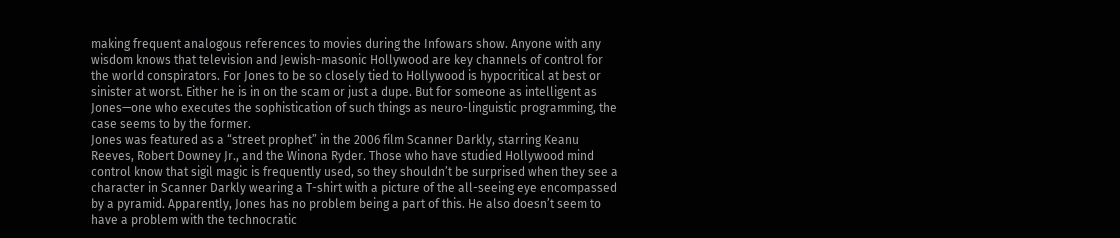making frequent analogous references to movies during the Infowars show. Anyone with any wisdom knows that television and Jewish-masonic Hollywood are key channels of control for the world conspirators. For Jones to be so closely tied to Hollywood is hypocritical at best or sinister at worst. Either he is in on the scam or just a dupe. But for someone as intelligent as Jones—one who executes the sophistication of such things as neuro-linguistic programming, the case seems to by the former.
Jones was featured as a “street prophet” in the 2006 film Scanner Darkly, starring Keanu Reeves, Robert Downey Jr., and the Winona Ryder. Those who have studied Hollywood mind control know that sigil magic is frequently used, so they shouldn’t be surprised when they see a character in Scanner Darkly wearing a T-shirt with a picture of the all-seeing eye encompassed by a pyramid. Apparently, Jones has no problem being a part of this. He also doesn’t seem to have a problem with the technocratic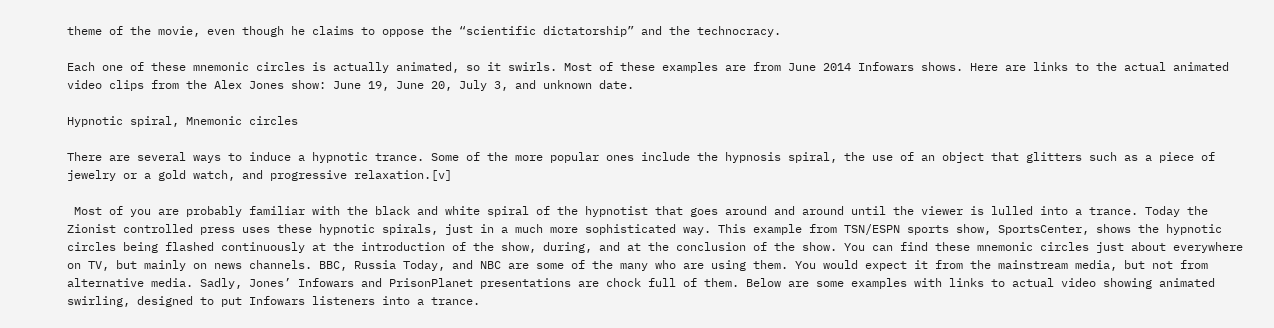theme of the movie, even though he claims to oppose the “scientific dictatorship” and the technocracy.

Each one of these mnemonic circles is actually animated, so it swirls. Most of these examples are from June 2014 Infowars shows. Here are links to the actual animated video clips from the Alex Jones show: June 19, June 20, July 3, and unknown date.

Hypnotic spiral, Mnemonic circles

There are several ways to induce a hypnotic trance. Some of the more popular ones include the hypnosis spiral, the use of an object that glitters such as a piece of jewelry or a gold watch, and progressive relaxation.[v]

 Most of you are probably familiar with the black and white spiral of the hypnotist that goes around and around until the viewer is lulled into a trance. Today the Zionist controlled press uses these hypnotic spirals, just in a much more sophisticated way. This example from TSN/ESPN sports show, SportsCenter, shows the hypnotic circles being flashed continuously at the introduction of the show, during, and at the conclusion of the show. You can find these mnemonic circles just about everywhere on TV, but mainly on news channels. BBC, Russia Today, and NBC are some of the many who are using them. You would expect it from the mainstream media, but not from alternative media. Sadly, Jones’ Infowars and PrisonPlanet presentations are chock full of them. Below are some examples with links to actual video showing animated swirling, designed to put Infowars listeners into a trance.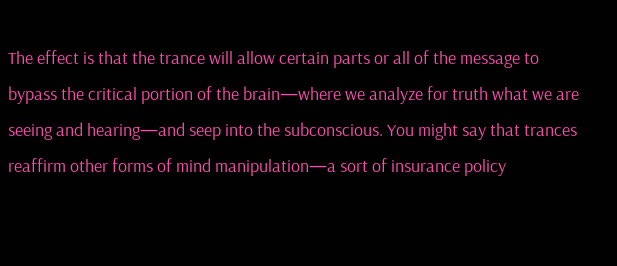The effect is that the trance will allow certain parts or all of the message to bypass the critical portion of the brain—where we analyze for truth what we are seeing and hearing—and seep into the subconscious. You might say that trances reaffirm other forms of mind manipulation—a sort of insurance policy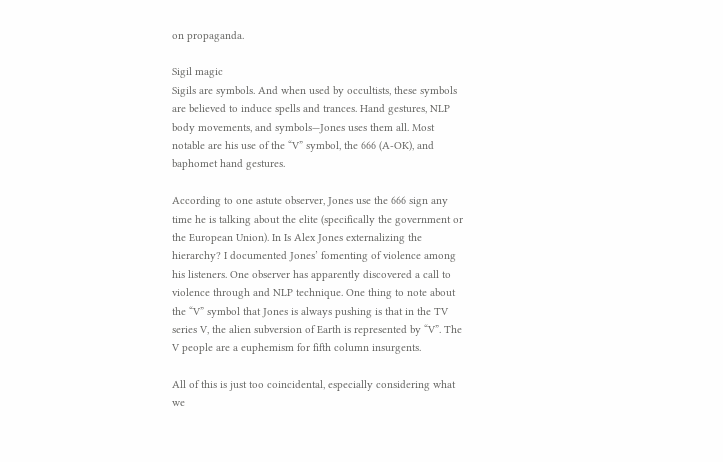on propaganda.

Sigil magic
Sigils are symbols. And when used by occultists, these symbols are believed to induce spells and trances. Hand gestures, NLP body movements, and symbols—Jones uses them all. Most notable are his use of the “V” symbol, the 666 (A-OK), and baphomet hand gestures.

According to one astute observer, Jones use the 666 sign any time he is talking about the elite (specifically the government or the European Union). In Is Alex Jones externalizing the hierarchy? I documented Jones’ fomenting of violence among his listeners. One observer has apparently discovered a call to violence through and NLP technique. One thing to note about the “V” symbol that Jones is always pushing is that in the TV series V, the alien subversion of Earth is represented by “V”. The V people are a euphemism for fifth column insurgents.

All of this is just too coincidental, especially considering what we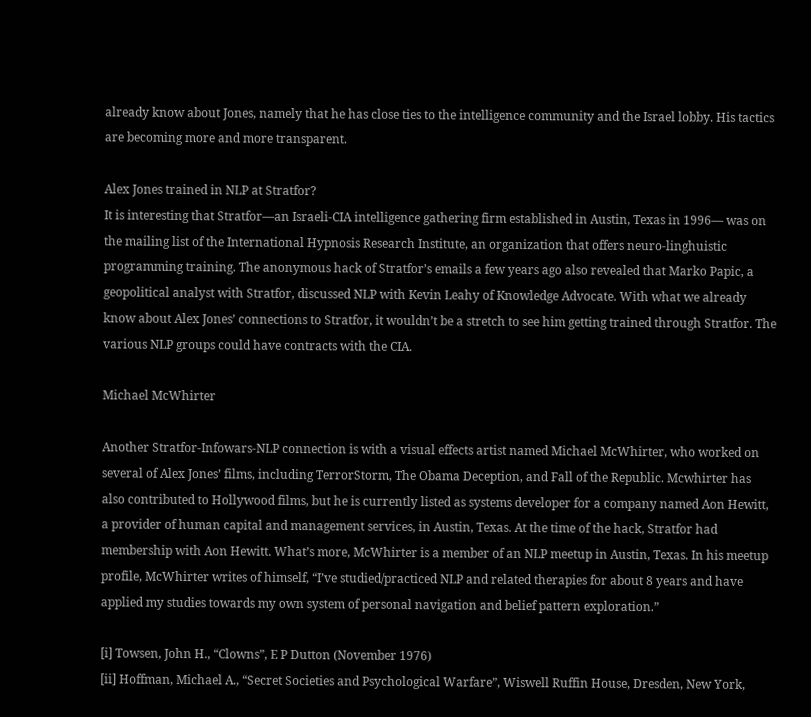already know about Jones, namely that he has close ties to the intelligence community and the Israel lobby. His tactics are becoming more and more transparent.

Alex Jones trained in NLP at Stratfor?
It is interesting that Stratfor—an Israeli-CIA intelligence gathering firm established in Austin, Texas in 1996— was on the mailing list of the International Hypnosis Research Institute, an organization that offers neuro-linghuistic programming training. The anonymous hack of Stratfor’s emails a few years ago also revealed that Marko Papic, a geopolitical analyst with Stratfor, discussed NLP with Kevin Leahy of Knowledge Advocate. With what we already know about Alex Jones’ connections to Stratfor, it wouldn’t be a stretch to see him getting trained through Stratfor. The various NLP groups could have contracts with the CIA.

Michael McWhirter

Another Stratfor-Infowars-NLP connection is with a visual effects artist named Michael McWhirter, who worked on several of Alex Jones’ films, including TerrorStorm, The Obama Deception, and Fall of the Republic. Mcwhirter has also contributed to Hollywood films, but he is currently listed as systems developer for a company named Aon Hewitt, a provider of human capital and management services, in Austin, Texas. At the time of the hack, Stratfor had membership with Aon Hewitt. What’s more, McWhirter is a member of an NLP meetup in Austin, Texas. In his meetup profile, McWhirter writes of himself, “I’ve studied/practiced NLP and related therapies for about 8 years and have applied my studies towards my own system of personal navigation and belief pattern exploration.”

[i] Towsen, John H., “Clowns”, E P Dutton (November 1976)
[ii] Hoffman, Michael A., “Secret Societies and Psychological Warfare”, Wiswell Ruffin House, Dresden, New York,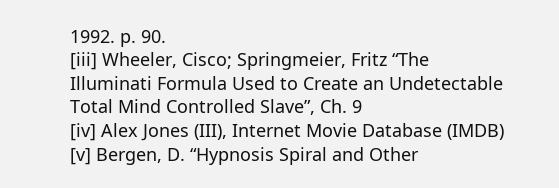1992. p. 90.
[iii] Wheeler, Cisco; Springmeier, Fritz “The Illuminati Formula Used to Create an Undetectable Total Mind Controlled Slave”, Ch. 9
[iv] Alex Jones (III), Internet Movie Database (IMDB)
[v] Bergen, D. “Hypnosis Spiral and Other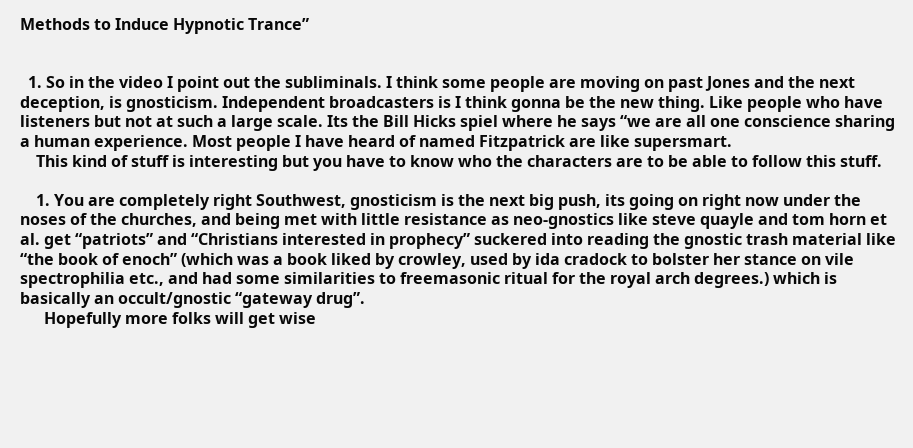Methods to Induce Hypnotic Trance”


  1. So in the video I point out the subliminals. I think some people are moving on past Jones and the next deception, is gnosticism. Independent broadcasters is I think gonna be the new thing. Like people who have listeners but not at such a large scale. Its the Bill Hicks spiel where he says “we are all one conscience sharing a human experience. Most people I have heard of named Fitzpatrick are like supersmart.
    This kind of stuff is interesting but you have to know who the characters are to be able to follow this stuff.

    1. You are completely right Southwest, gnosticism is the next big push, its going on right now under the noses of the churches, and being met with little resistance as neo-gnostics like steve quayle and tom horn et al. get “patriots” and “Christians interested in prophecy” suckered into reading the gnostic trash material like “the book of enoch” (which was a book liked by crowley, used by ida cradock to bolster her stance on vile spectrophilia etc., and had some similarities to freemasonic ritual for the royal arch degrees.) which is basically an occult/gnostic “gateway drug”.
      Hopefully more folks will get wise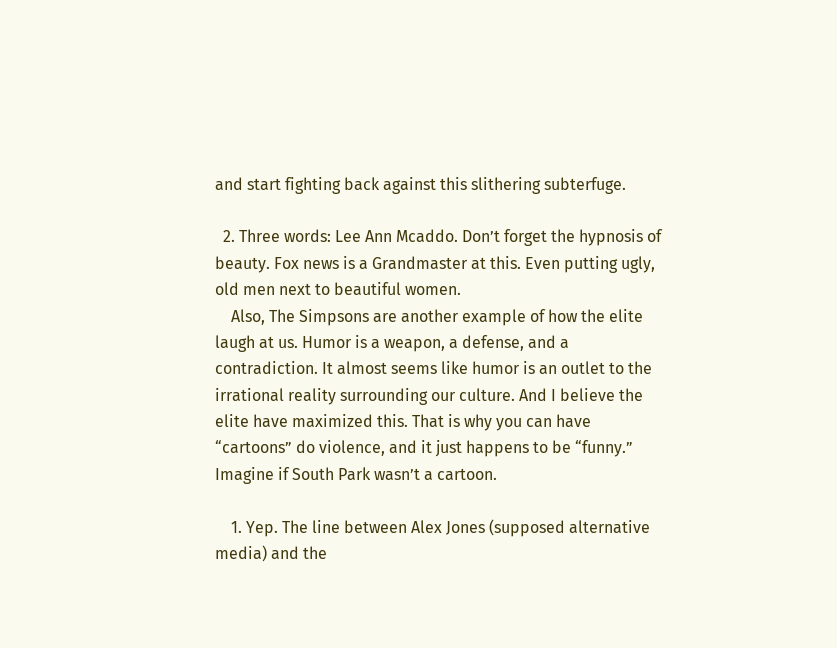and start fighting back against this slithering subterfuge.

  2. Three words: Lee Ann Mcaddo. Don’t forget the hypnosis of beauty. Fox news is a Grandmaster at this. Even putting ugly, old men next to beautiful women.
    Also, The Simpsons are another example of how the elite laugh at us. Humor is a weapon, a defense, and a contradiction. It almost seems like humor is an outlet to the irrational reality surrounding our culture. And I believe the elite have maximized this. That is why you can have “cartoons” do violence, and it just happens to be “funny.” Imagine if South Park wasn’t a cartoon.

    1. Yep. The line between Alex Jones (supposed alternative media) and the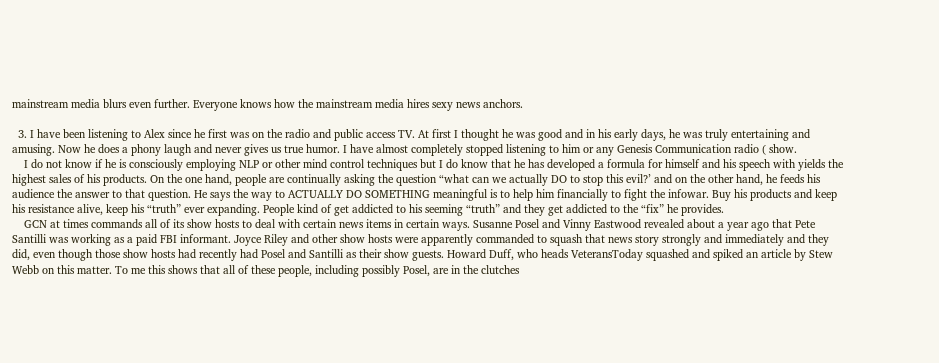mainstream media blurs even further. Everyone knows how the mainstream media hires sexy news anchors.

  3. I have been listening to Alex since he first was on the radio and public access TV. At first I thought he was good and in his early days, he was truly entertaining and amusing. Now he does a phony laugh and never gives us true humor. I have almost completely stopped listening to him or any Genesis Communication radio ( show.
    I do not know if he is consciously employing NLP or other mind control techniques but I do know that he has developed a formula for himself and his speech with yields the highest sales of his products. On the one hand, people are continually asking the question “what can we actually DO to stop this evil?’ and on the other hand, he feeds his audience the answer to that question. He says the way to ACTUALLY DO SOMETHING meaningful is to help him financially to fight the infowar. Buy his products and keep his resistance alive, keep his “truth” ever expanding. People kind of get addicted to his seeming “truth” and they get addicted to the “fix” he provides.
    GCN at times commands all of its show hosts to deal with certain news items in certain ways. Susanne Posel and Vinny Eastwood revealed about a year ago that Pete Santilli was working as a paid FBI informant. Joyce Riley and other show hosts were apparently commanded to squash that news story strongly and immediately and they did, even though those show hosts had recently had Posel and Santilli as their show guests. Howard Duff, who heads VeteransToday squashed and spiked an article by Stew Webb on this matter. To me this shows that all of these people, including possibly Posel, are in the clutches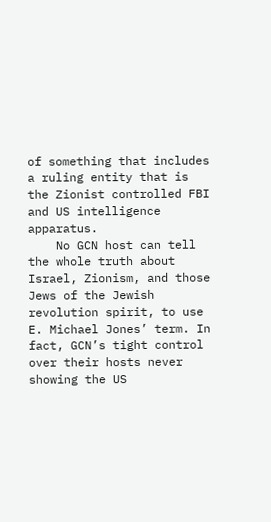of something that includes a ruling entity that is the Zionist controlled FBI and US intelligence apparatus.
    No GCN host can tell the whole truth about Israel, Zionism, and those Jews of the Jewish revolution spirit, to use E. Michael Jones’ term. In fact, GCN’s tight control over their hosts never showing the US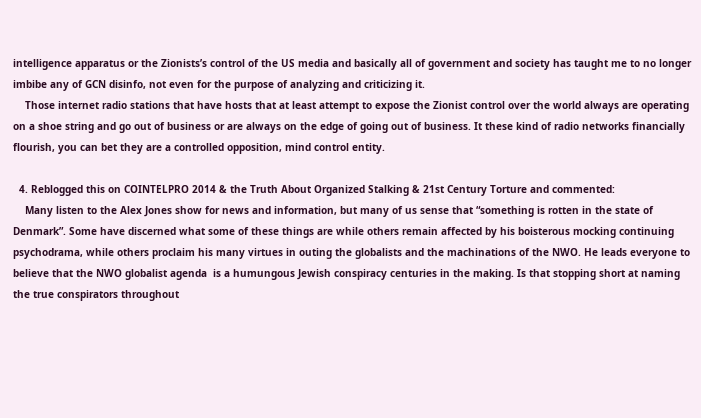intelligence apparatus or the Zionists’s control of the US media and basically all of government and society has taught me to no longer imbibe any of GCN disinfo, not even for the purpose of analyzing and criticizing it.
    Those internet radio stations that have hosts that at least attempt to expose the Zionist control over the world always are operating on a shoe string and go out of business or are always on the edge of going out of business. It these kind of radio networks financially flourish, you can bet they are a controlled opposition, mind control entity.

  4. Reblogged this on COINTELPRO 2014 & the Truth About Organized Stalking & 21st Century Torture and commented:
    Many listen to the Alex Jones show for news and information, but many of us sense that “something is rotten in the state of Denmark”. Some have discerned what some of these things are while others remain affected by his boisterous mocking continuing psychodrama, while others proclaim his many virtues in outing the globalists and the machinations of the NWO. He leads everyone to believe that the NWO globalist agenda  is a humungous Jewish conspiracy centuries in the making. Is that stopping short at naming the true conspirators throughout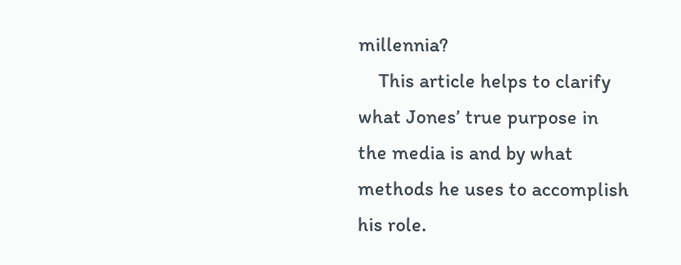millennia?
    This article helps to clarify what Jones’ true purpose in the media is and by what methods he uses to accomplish his role.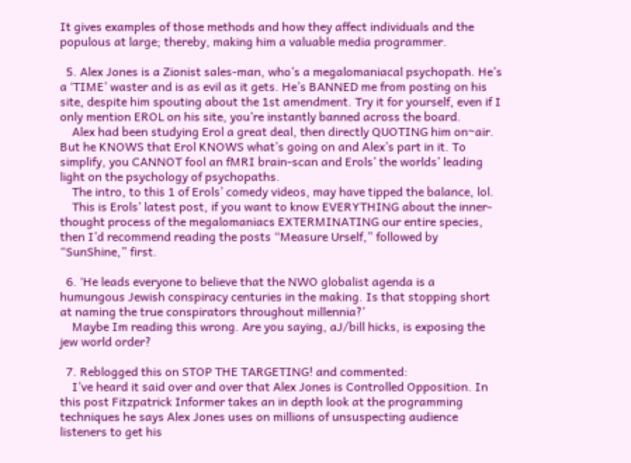It gives examples of those methods and how they affect individuals and the populous at large; thereby, making him a valuable media programmer.

  5. Alex Jones is a Zionist sales-man, who’s a megalomaniacal psychopath. He’s a ‘TIME’ waster and is as evil as it gets. He’s BANNED me from posting on his site, despite him spouting about the 1st amendment. Try it for yourself, even if I only mention EROL on his site, you’re instantly banned across the board.
    Alex had been studying Erol a great deal, then directly QUOTING him on~air. But he KNOWS that Erol KNOWS what’s going on and Alex’s part in it. To simplify, you CANNOT fool an fMRI brain-scan and Erols’ the worlds’ leading light on the psychology of psychopaths.
    The intro, to this 1 of Erols’ comedy videos, may have tipped the balance, lol.
    This is Erols’ latest post, if you want to know EVERYTHING about the inner-thought process of the megalomaniacs EXTERMINATING our entire species, then I’d recommend reading the posts “Measure Urself,” followed by “SunShine,” first.

  6. ‘He leads everyone to believe that the NWO globalist agenda is a humungous Jewish conspiracy centuries in the making. Is that stopping short at naming the true conspirators throughout millennia?’
    Maybe Im reading this wrong. Are you saying, aJ/bill hicks, is exposing the jew world order?

  7. Reblogged this on STOP THE TARGETING! and commented:
    I’ve heard it said over and over that Alex Jones is Controlled Opposition. In this post Fitzpatrick Informer takes an in depth look at the programming techniques he says Alex Jones uses on millions of unsuspecting audience listeners to get his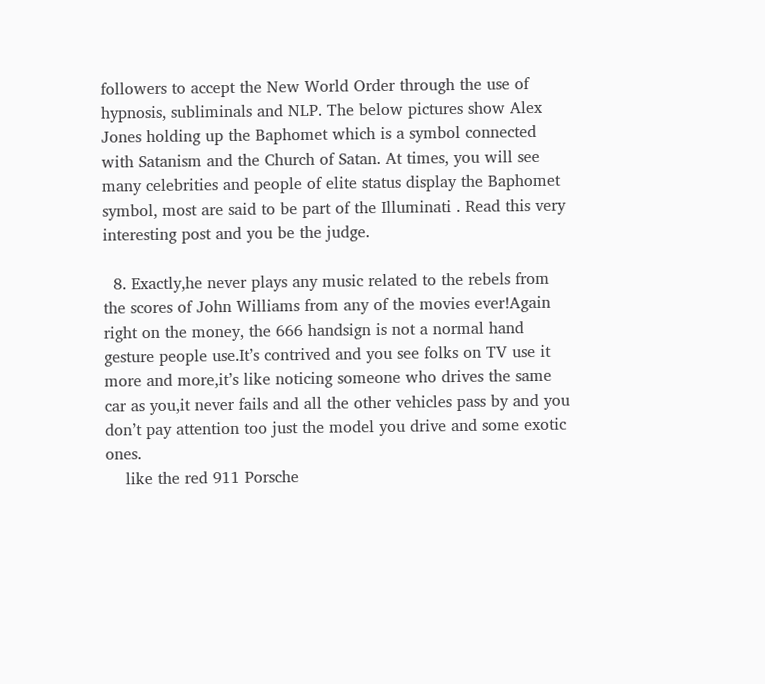followers to accept the New World Order through the use of hypnosis, subliminals and NLP. The below pictures show Alex Jones holding up the Baphomet which is a symbol connected with Satanism and the Church of Satan. At times, you will see many celebrities and people of elite status display the Baphomet symbol, most are said to be part of the Illuminati . Read this very interesting post and you be the judge.

  8. Exactly,he never plays any music related to the rebels from the scores of John Williams from any of the movies ever!Again right on the money, the 666 handsign is not a normal hand gesture people use.It’s contrived and you see folks on TV use it more and more,it’s like noticing someone who drives the same car as you,it never fails and all the other vehicles pass by and you don’t pay attention too just the model you drive and some exotic ones.
    like the red 911 Porsche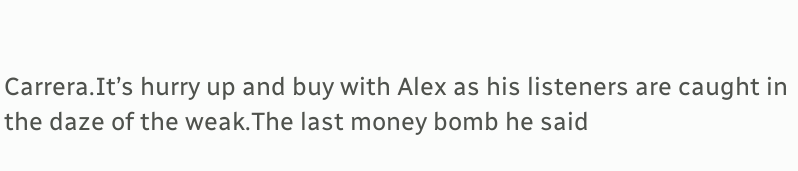Carrera.It’s hurry up and buy with Alex as his listeners are caught in the daze of the weak.The last money bomb he said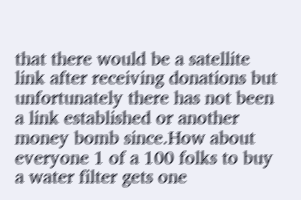that there would be a satellite link after receiving donations but unfortunately there has not been a link established or another money bomb since.How about everyone 1 of a 100 folks to buy a water filter gets one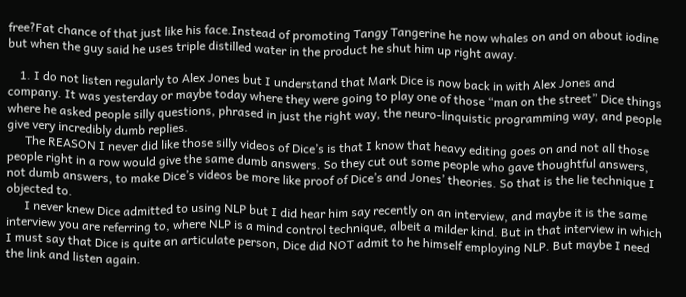free?Fat chance of that just like his face.Instead of promoting Tangy Tangerine he now whales on and on about iodine but when the guy said he uses triple distilled water in the product he shut him up right away.

    1. I do not listen regularly to Alex Jones but I understand that Mark Dice is now back in with Alex Jones and company. It was yesterday or maybe today where they were going to play one of those “man on the street” Dice things where he asked people silly questions, phrased in just the right way, the neuro-linquistic programming way, and people give very incredibly dumb replies.
      The REASON I never did like those silly videos of Dice’s is that I know that heavy editing goes on and not all those people right in a row would give the same dumb answers. So they cut out some people who gave thoughtful answers, not dumb answers, to make Dice’s videos be more like proof of Dice’s and Jones’ theories. So that is the lie technique I objected to.
      I never knew Dice admitted to using NLP but I did hear him say recently on an interview, and maybe it is the same interview you are referring to, where NLP is a mind control technique, albeit a milder kind. But in that interview in which I must say that Dice is quite an articulate person, Dice did NOT admit to he himself employing NLP. But maybe I need the link and listen again.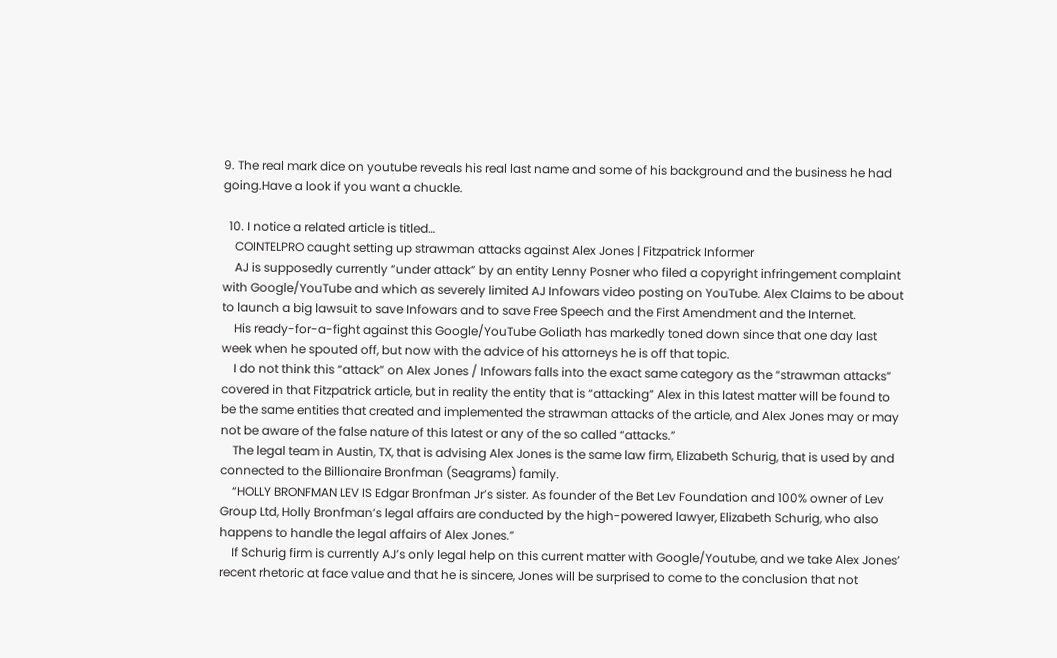9. The real mark dice on youtube reveals his real last name and some of his background and the business he had going.Have a look if you want a chuckle.

  10. I notice a related article is titled…
    COINTELPRO caught setting up strawman attacks against Alex Jones | Fitzpatrick Informer
    AJ is supposedly currently “under attack” by an entity Lenny Posner who filed a copyright infringement complaint with Google/YouTube and which as severely limited AJ Infowars video posting on YouTube. Alex Claims to be about to launch a big lawsuit to save Infowars and to save Free Speech and the First Amendment and the Internet.
    His ready-for-a-fight against this Google/YouTube Goliath has markedly toned down since that one day last week when he spouted off, but now with the advice of his attorneys he is off that topic.
    I do not think this “attack” on Alex Jones / Infowars falls into the exact same category as the “strawman attacks” covered in that Fitzpatrick article, but in reality the entity that is “attacking” Alex in this latest matter will be found to be the same entities that created and implemented the strawman attacks of the article, and Alex Jones may or may not be aware of the false nature of this latest or any of the so called “attacks.”
    The legal team in Austin, TX, that is advising Alex Jones is the same law firm, Elizabeth Schurig, that is used by and connected to the Billionaire Bronfman (Seagrams) family.
    “HOLLY BRONFMAN LEV IS Edgar Bronfman Jr’s sister. As founder of the Bet Lev Foundation and 100% owner of Lev Group Ltd, Holly Bronfman’s legal affairs are conducted by the high-powered lawyer, Elizabeth Schurig, who also happens to handle the legal affairs of Alex Jones.”
    If Schurig firm is currently AJ’s only legal help on this current matter with Google/Youtube, and we take Alex Jones’ recent rhetoric at face value and that he is sincere, Jones will be surprised to come to the conclusion that not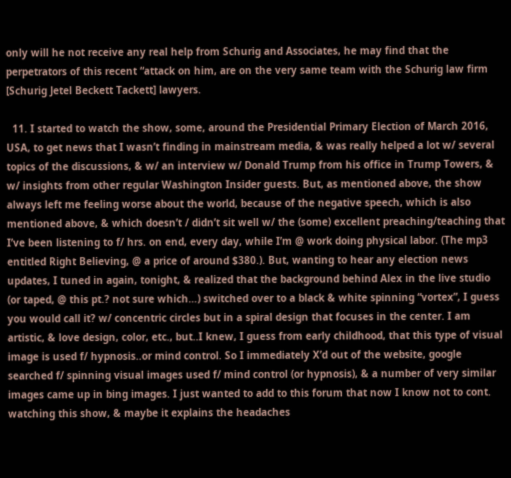only will he not receive any real help from Schurig and Associates, he may find that the perpetrators of this recent “attack on him, are on the very same team with the Schurig law firm [Schurig Jetel Beckett Tackett] lawyers.

  11. I started to watch the show, some, around the Presidential Primary Election of March 2016, USA, to get news that I wasn’t finding in mainstream media, & was really helped a lot w/ several topics of the discussions, & w/ an interview w/ Donald Trump from his office in Trump Towers, & w/ insights from other regular Washington Insider guests. But, as mentioned above, the show always left me feeling worse about the world, because of the negative speech, which is also mentioned above, & which doesn’t / didn’t sit well w/ the (some) excellent preaching/teaching that I’ve been listening to f/ hrs. on end, every day, while I’m @ work doing physical labor. (The mp3 entitled Right Believing, @ a price of around $380.). But, wanting to hear any election news updates, I tuned in again, tonight, & realized that the background behind Alex in the live studio (or taped, @ this pt.? not sure which…) switched over to a black & white spinning “vortex”, I guess you would call it? w/ concentric circles but in a spiral design that focuses in the center. I am artistic, & love design, color, etc., but..I knew, I guess from early childhood, that this type of visual image is used f/ hypnosis..or mind control. So I immediately X’d out of the website, google searched f/ spinning visual images used f/ mind control (or hypnosis), & a number of very similar images came up in bing images. I just wanted to add to this forum that now I know not to cont. watching this show, & maybe it explains the headaches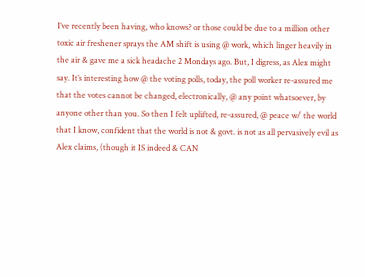I’ve recently been having, who knows? or those could be due to a million other toxic air freshener sprays the AM shift is using @ work, which linger heavily in the air & gave me a sick headache 2 Mondays ago. But, I digress, as Alex might say. It’s interesting how @ the voting polls, today, the poll worker re-assured me that the votes cannot be changed, electronically, @ any point whatsoever, by anyone other than you. So then I felt uplifted, re-assured, @ peace w/ the world that I know, confident that the world is not & govt. is not as all pervasively evil as Alex claims, (though it IS indeed & CAN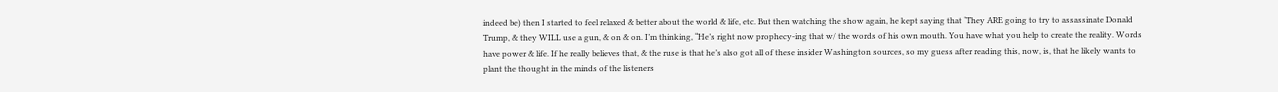indeed be) then I started to feel relaxed & better about the world & life, etc. But then watching the show again, he kept saying that ‘They ARE going to try to assassinate Donald Trump, & they WILL use a gun, & on & on. I’m thinking, “He’s right now prophecy-ing that w/ the words of his own mouth. You have what you help to create the reality. Words have power & life. If he really believes that, & the ruse is that he’s also got all of these insider Washington sources, so my guess after reading this, now, is, that he likely wants to plant the thought in the minds of the listeners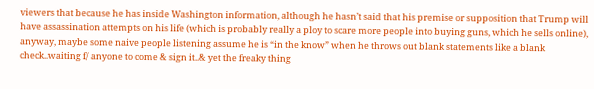viewers that because he has inside Washington information, although he hasn’t said that his premise or supposition that Trump will have assassination attempts on his life (which is probably really a ploy to scare more people into buying guns, which he sells online), anyway, maybe some naive people listening assume he is “in the know” when he throws out blank statements like a blank check..waiting f/ anyone to come & sign it..& yet the freaky thing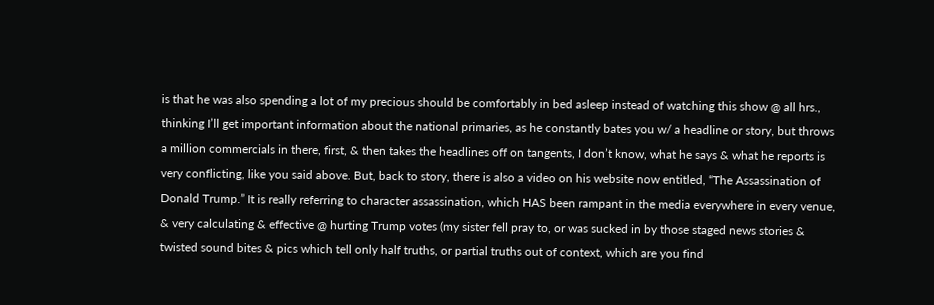is that he was also spending a lot of my precious should be comfortably in bed asleep instead of watching this show @ all hrs., thinking I’ll get important information about the national primaries, as he constantly bates you w/ a headline or story, but throws a million commercials in there, first, & then takes the headlines off on tangents, I don’t know, what he says & what he reports is very conflicting, like you said above. But, back to story, there is also a video on his website now entitled, “The Assassination of Donald Trump.” It is really referring to character assassination, which HAS been rampant in the media everywhere in every venue, & very calculating & effective @ hurting Trump votes (my sister fell pray to, or was sucked in by those staged news stories & twisted sound bites & pics which tell only half truths, or partial truths out of context, which are you find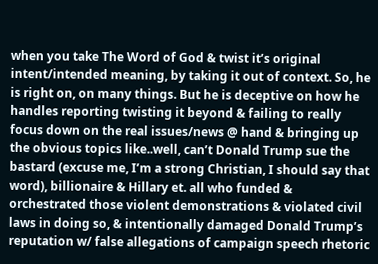when you take The Word of God & twist it’s original intent/intended meaning, by taking it out of context. So, he is right on, on many things. But he is deceptive on how he handles reporting twisting it beyond & failing to really focus down on the real issues/news @ hand & bringing up the obvious topics like..well, can’t Donald Trump sue the bastard (excuse me, I’m a strong Christian, I should say that word), billionaire & Hillary et. all who funded & orchestrated those violent demonstrations & violated civil laws in doing so, & intentionally damaged Donald Trump’s reputation w/ false allegations of campaign speech rhetoric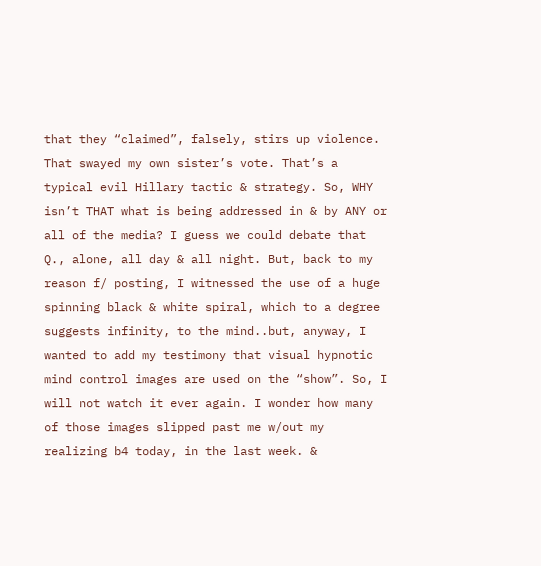that they “claimed”, falsely, stirs up violence. That swayed my own sister’s vote. That’s a typical evil Hillary tactic & strategy. So, WHY isn’t THAT what is being addressed in & by ANY or all of the media? I guess we could debate that Q., alone, all day & all night. But, back to my reason f/ posting, I witnessed the use of a huge spinning black & white spiral, which to a degree suggests infinity, to the mind..but, anyway, I wanted to add my testimony that visual hypnotic mind control images are used on the “show”. So, I will not watch it ever again. I wonder how many of those images slipped past me w/out my realizing b4 today, in the last week. &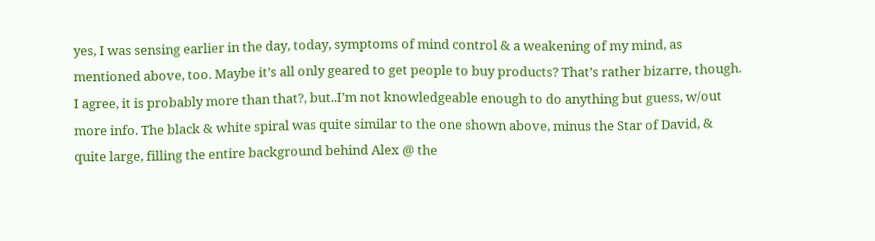yes, I was sensing earlier in the day, today, symptoms of mind control & a weakening of my mind, as mentioned above, too. Maybe it’s all only geared to get people to buy products? That’s rather bizarre, though. I agree, it is probably more than that?, but..I’m not knowledgeable enough to do anything but guess, w/out more info. The black & white spiral was quite similar to the one shown above, minus the Star of David, & quite large, filling the entire background behind Alex @ the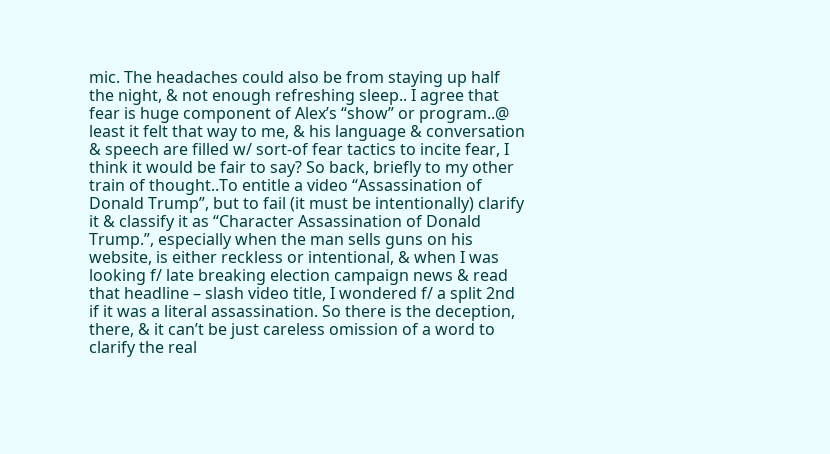mic. The headaches could also be from staying up half the night, & not enough refreshing sleep.. I agree that fear is huge component of Alex’s “show” or program..@ least it felt that way to me, & his language & conversation & speech are filled w/ sort-of fear tactics to incite fear, I think it would be fair to say? So back, briefly to my other train of thought..To entitle a video “Assassination of Donald Trump”, but to fail (it must be intentionally) clarify it & classify it as “Character Assassination of Donald Trump.”, especially when the man sells guns on his website, is either reckless or intentional, & when I was looking f/ late breaking election campaign news & read that headline – slash video title, I wondered f/ a split 2nd if it was a literal assassination. So there is the deception, there, & it can’t be just careless omission of a word to clarify the real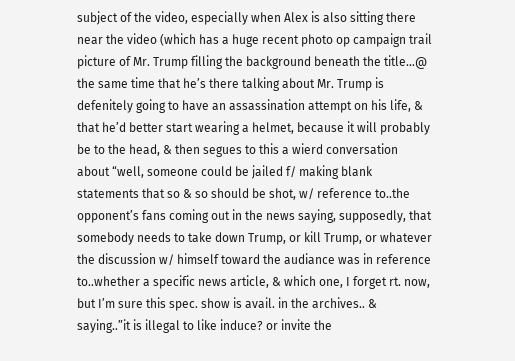subject of the video, especially when Alex is also sitting there near the video (which has a huge recent photo op campaign trail picture of Mr. Trump filling the background beneath the title…@ the same time that he’s there talking about Mr. Trump is defenitely going to have an assassination attempt on his life, & that he’d better start wearing a helmet, because it will probably be to the head, & then segues to this a wierd conversation about “well, someone could be jailed f/ making blank statements that so & so should be shot, w/ reference to..the opponent’s fans coming out in the news saying, supposedly, that somebody needs to take down Trump, or kill Trump, or whatever the discussion w/ himself toward the audiance was in reference to..whether a specific news article, & which one, I forget rt. now, but I’m sure this spec. show is avail. in the archives.. & saying..”it is illegal to like induce? or invite the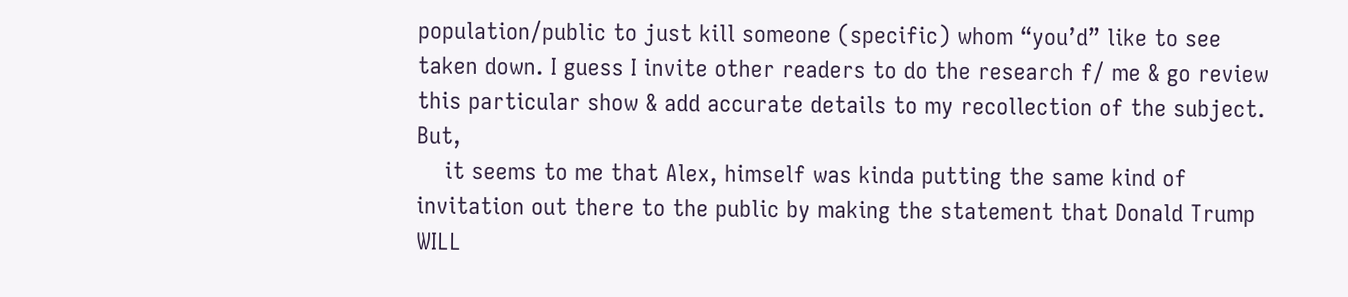population/public to just kill someone (specific) whom “you’d” like to see taken down. I guess I invite other readers to do the research f/ me & go review this particular show & add accurate details to my recollection of the subject. But,
    it seems to me that Alex, himself was kinda putting the same kind of invitation out there to the public by making the statement that Donald Trump WILL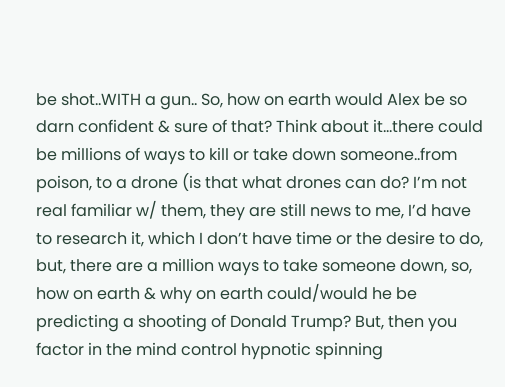be shot..WITH a gun.. So, how on earth would Alex be so darn confident & sure of that? Think about it…there could be millions of ways to kill or take down someone..from poison, to a drone (is that what drones can do? I’m not real familiar w/ them, they are still news to me, I’d have to research it, which I don’t have time or the desire to do, but, there are a million ways to take someone down, so, how on earth & why on earth could/would he be predicting a shooting of Donald Trump? But, then you factor in the mind control hypnotic spinning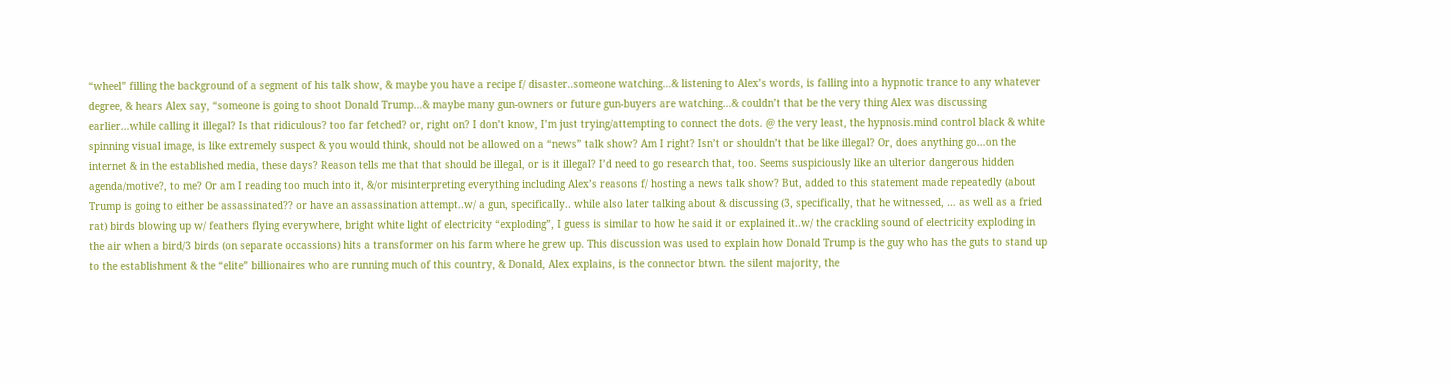“wheel” filling the background of a segment of his talk show, & maybe you have a recipe f/ disaster..someone watching…& listening to Alex’s words, is falling into a hypnotic trance to any whatever degree, & hears Alex say, “someone is going to shoot Donald Trump…& maybe many gun-owners or future gun-buyers are watching…& couldn’t that be the very thing Alex was discussing earlier…while calling it illegal? Is that ridiculous? too far fetched? or, right on? I don’t know, I’m just trying/attempting to connect the dots. @ the very least, the hypnosis.mind control black & white spinning visual image, is like extremely suspect & you would think, should not be allowed on a “news” talk show? Am I right? Isn’t or shouldn’t that be like illegal? Or, does anything go…on the internet & in the established media, these days? Reason tells me that that should be illegal, or is it illegal? I’d need to go research that, too. Seems suspiciously like an ulterior dangerous hidden agenda/motive?, to me? Or am I reading too much into it, &/or misinterpreting everything including Alex’s reasons f/ hosting a news talk show? But, added to this statement made repeatedly (about Trump is going to either be assassinated?? or have an assassination attempt..w/ a gun, specifically.. while also later talking about & discussing (3, specifically, that he witnessed, … as well as a fried rat) birds blowing up w/ feathers flying everywhere, bright white light of electricity “exploding”, I guess is similar to how he said it or explained it..w/ the crackling sound of electricity exploding in the air when a bird/3 birds (on separate occassions) hits a transformer on his farm where he grew up. This discussion was used to explain how Donald Trump is the guy who has the guts to stand up to the establishment & the “elite” billionaires who are running much of this country, & Donald, Alex explains, is the connector btwn. the silent majority, the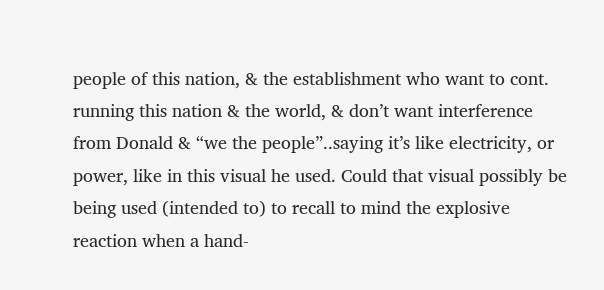people of this nation, & the establishment who want to cont. running this nation & the world, & don’t want interference from Donald & “we the people”..saying it’s like electricity, or power, like in this visual he used. Could that visual possibly be being used (intended to) to recall to mind the explosive reaction when a hand-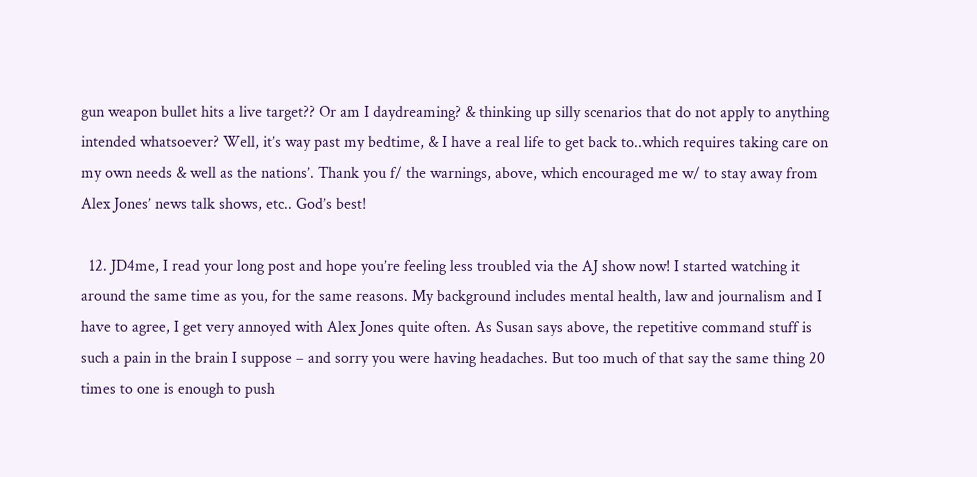gun weapon bullet hits a live target?? Or am I daydreaming? & thinking up silly scenarios that do not apply to anything intended whatsoever? Well, it’s way past my bedtime, & I have a real life to get back to..which requires taking care on my own needs & well as the nations’. Thank you f/ the warnings, above, which encouraged me w/ to stay away from Alex Jones’ news talk shows, etc.. God’s best!

  12. JD4me, I read your long post and hope you’re feeling less troubled via the AJ show now! I started watching it around the same time as you, for the same reasons. My background includes mental health, law and journalism and I have to agree, I get very annoyed with Alex Jones quite often. As Susan says above, the repetitive command stuff is such a pain in the brain I suppose – and sorry you were having headaches. But too much of that say the same thing 20 times to one is enough to push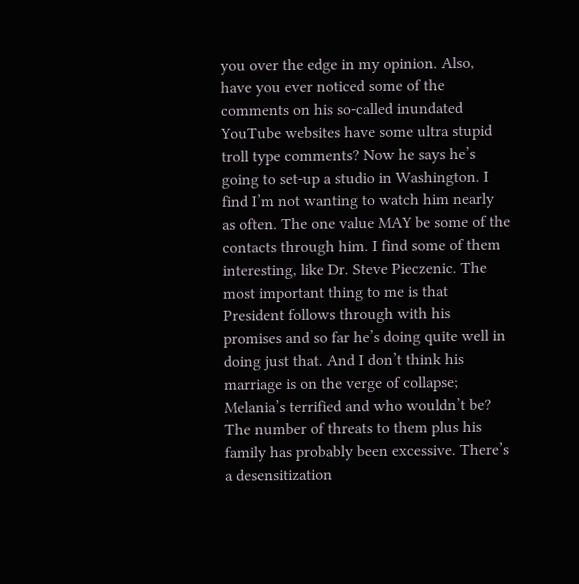you over the edge in my opinion. Also, have you ever noticed some of the comments on his so-called inundated YouTube websites have some ultra stupid troll type comments? Now he says he’s going to set-up a studio in Washington. I find I’m not wanting to watch him nearly as often. The one value MAY be some of the contacts through him. I find some of them interesting, like Dr. Steve Pieczenic. The most important thing to me is that President follows through with his promises and so far he’s doing quite well in doing just that. And I don’t think his marriage is on the verge of collapse; Melania’s terrified and who wouldn’t be? The number of threats to them plus his family has probably been excessive. There’s a desensitization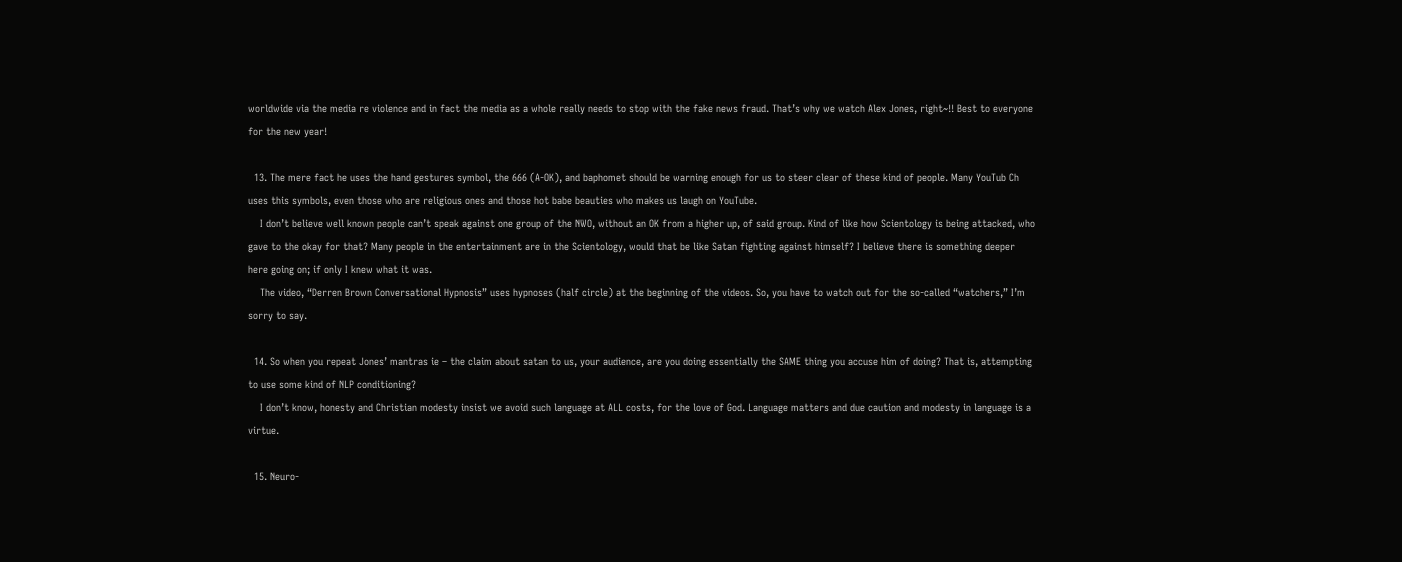worldwide via the media re violence and in fact the media as a whole really needs to stop with the fake news fraud. That’s why we watch Alex Jones, right~!! Best to everyone for the new year!

  13. The mere fact he uses the hand gestures symbol, the 666 (A-OK), and baphomet should be warning enough for us to steer clear of these kind of people. Many YouTub Ch uses this symbols, even those who are religious ones and those hot babe beauties who makes us laugh on YouTube.
    I don’t believe well known people can’t speak against one group of the NWO, without an OK from a higher up, of said group. Kind of like how Scientology is being attacked, who gave to the okay for that? Many people in the entertainment are in the Scientology, would that be like Satan fighting against himself? I believe there is something deeper here going on; if only I knew what it was.
    The video, “Derren Brown Conversational Hypnosis” uses hypnoses (half circle) at the beginning of the videos. So, you have to watch out for the so-called “watchers,” I’m sorry to say.

  14. So when you repeat Jones’ mantras ie – the claim about satan to us, your audience, are you doing essentially the SAME thing you accuse him of doing? That is, attempting to use some kind of NLP conditioning?
    I don’t know, honesty and Christian modesty insist we avoid such language at ALL costs, for the love of God. Language matters and due caution and modesty in language is a virtue.

  15. Neuro-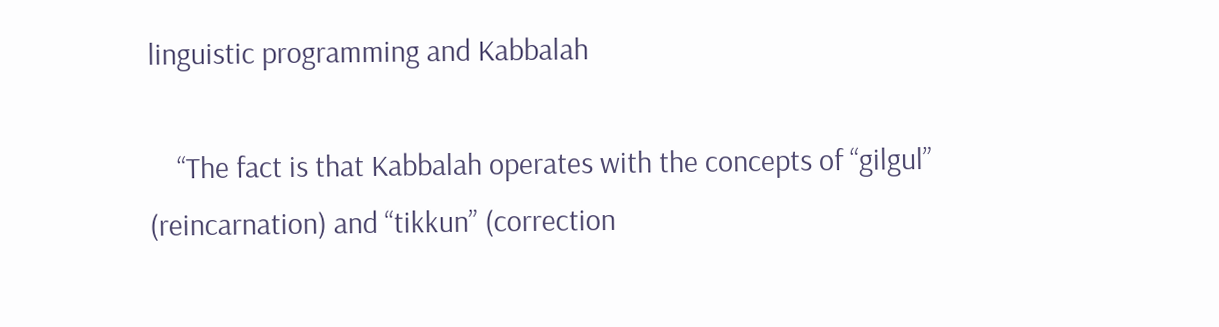linguistic programming and Kabbalah

    “The fact is that Kabbalah operates with the concepts of “gilgul” (reincarnation) and “tikkun” (correction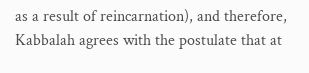as a result of reincarnation), and therefore, Kabbalah agrees with the postulate that at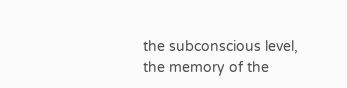the subconscious level, the memory of the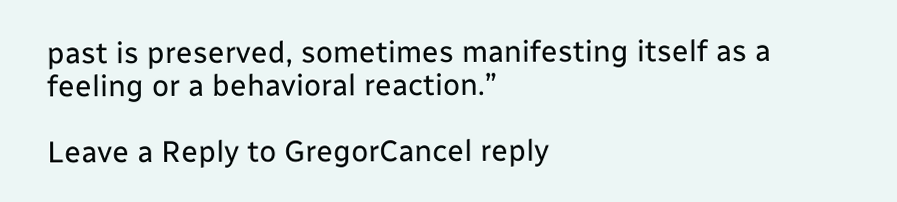past is preserved, sometimes manifesting itself as a feeling or a behavioral reaction.”

Leave a Reply to GregorCancel reply